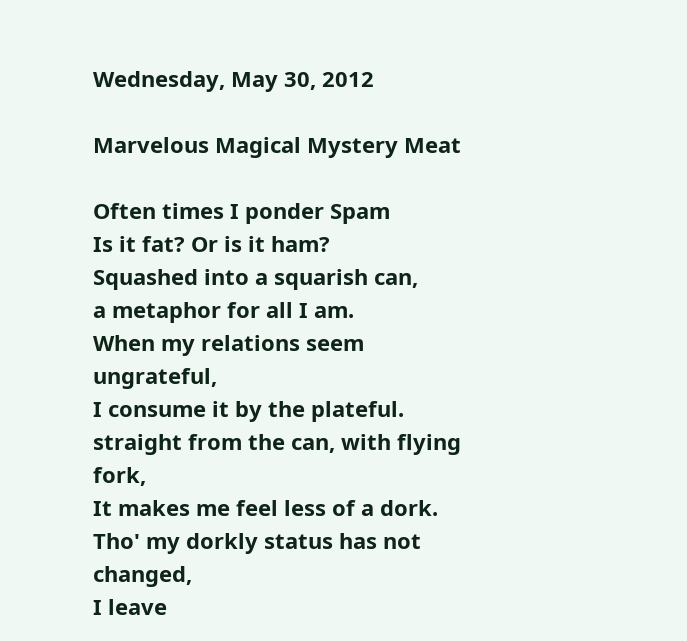Wednesday, May 30, 2012

Marvelous Magical Mystery Meat

Often times I ponder Spam
Is it fat? Or is it ham?
Squashed into a squarish can,
a metaphor for all I am.
When my relations seem ungrateful,
I consume it by the plateful.
straight from the can, with flying fork,
It makes me feel less of a dork.
Tho' my dorkly status has not changed,
I leave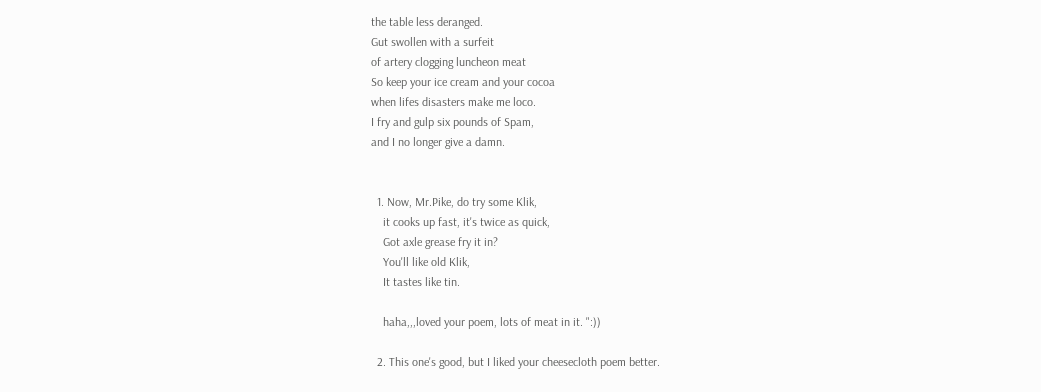the table less deranged.
Gut swollen with a surfeit
of artery clogging luncheon meat
So keep your ice cream and your cocoa
when lifes disasters make me loco.
I fry and gulp six pounds of Spam,
and I no longer give a damn.


  1. Now, Mr.Pike, do try some Klik,
    it cooks up fast, it's twice as quick,
    Got axle grease fry it in?
    You'll like old Klik,
    It tastes like tin.

    haha,,,loved your poem, lots of meat in it. ":))

  2. This one's good, but I liked your cheesecloth poem better.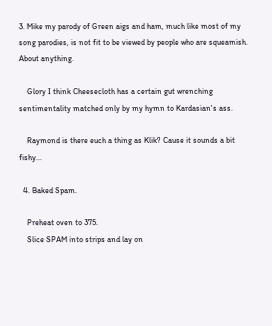3. Mike my parody of Green aigs and ham, much like most of my song parodies, is not fit to be viewed by people who are squeamish. About anything.

    Glory I think Cheesecloth has a certain gut wrenching sentimentality matched only by my hymn to Kardasian's ass.

    Raymond is there euch a thing as Klik? Cause it sounds a bit fishy...

  4. Baked Spam.

    Preheat oven to 375.
    Slice SPAM into strips and lay on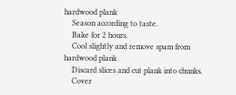hardwood plank
    Season according to taste.
    Bake for 2 hours.
    Cool slightly and remove spam from hardwood plank
    Discard slices and cut plank into chunks.
    Cover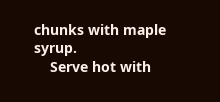chunks with maple syrup.
    Serve hot with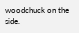woodchuck on the side.